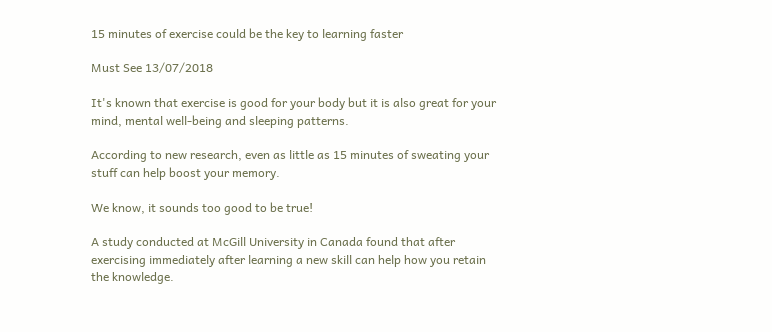15 minutes of exercise could be the key to learning faster

Must See 13/07/2018

It's known that exercise is good for your body but it is also great for your mind, mental well-being and sleeping patterns.

According to new research, even as little as 15 minutes of sweating your stuff can help boost your memory.

We know, it sounds too good to be true!

A study conducted at McGill University in Canada found that after exercising immediately after learning a new skill can help how you retain the knowledge.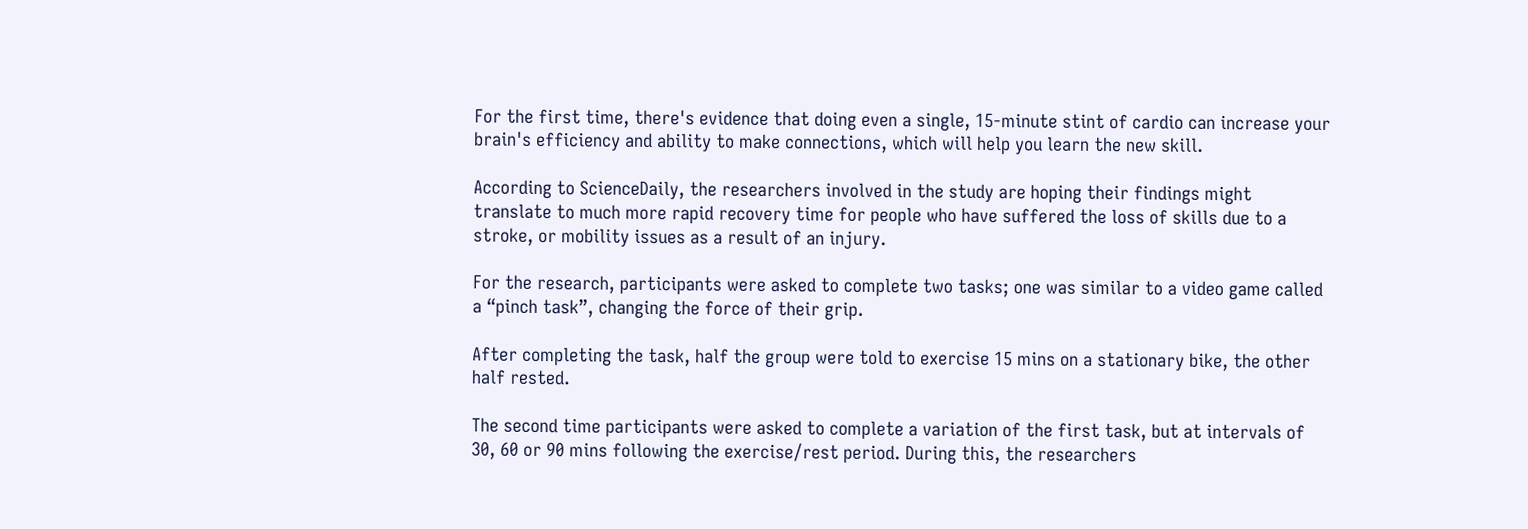For the first time, there's evidence that doing even a single, 15-minute stint of cardio can increase your brain's efficiency and ability to make connections, which will help you learn the new skill.

According to ScienceDaily, the researchers involved in the study are hoping their findings might translate to much more rapid recovery time for people who have suffered the loss of skills due to a stroke, or mobility issues as a result of an injury.

For the research, participants were asked to complete two tasks; one was similar to a video game called a “pinch task”, changing the force of their grip.

After completing the task, half the group were told to exercise 15 mins on a stationary bike, the other half rested.

The second time participants were asked to complete a variation of the first task, but at intervals of 30, 60 or 90 mins following the exercise/rest period. During this, the researchers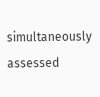simultaneously assessed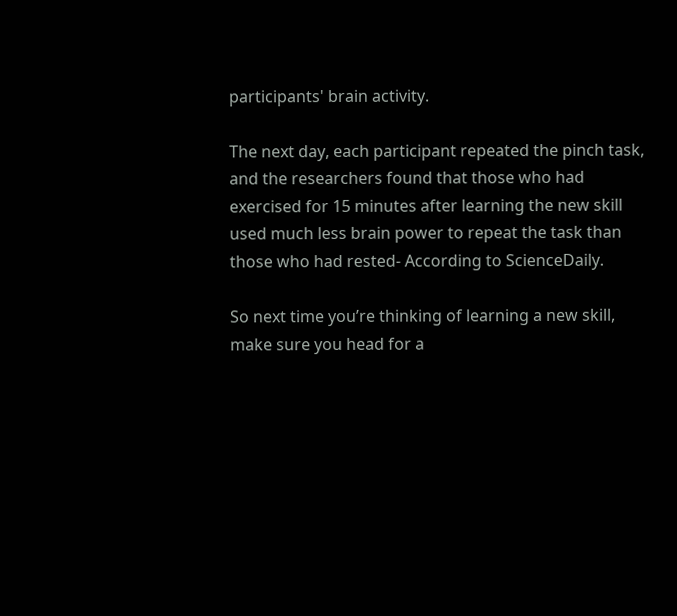participants' brain activity.

The next day, each participant repeated the pinch task, and the researchers found that those who had exercised for 15 minutes after learning the new skill used much less brain power to repeat the task than those who had rested- According to ScienceDaily.

So next time you’re thinking of learning a new skill, make sure you head for a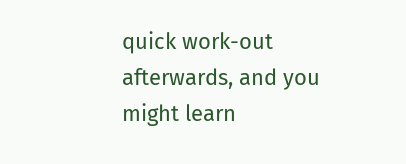quick work-out afterwards, and you might learn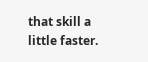that skill a little faster.